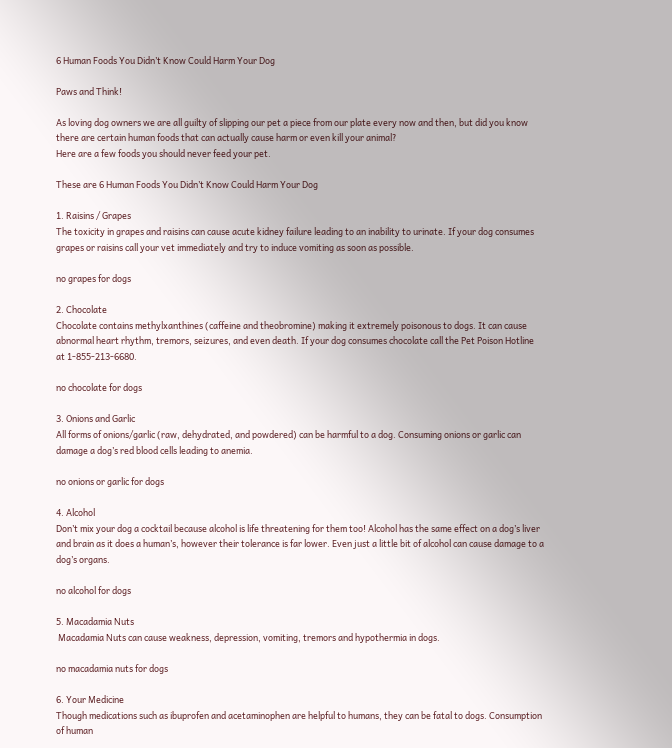6 Human Foods You Didn’t Know Could Harm Your Dog

Paws and Think!

As loving dog owners we are all guilty of slipping our pet a piece from our plate every now and then, but did you know there are certain human foods that can actually cause harm or even kill your animal?
Here are a few foods you should never feed your pet.

These are 6 Human Foods You Didn’t Know Could Harm Your Dog

1. Raisins / Grapes
The toxicity in grapes and raisins can cause acute kidney failure leading to an inability to urinate. If your dog consumes grapes or raisins call your vet immediately and try to induce vomiting as soon as possible.

no grapes for dogs

2. Chocolate
Chocolate contains methylxanthines (caffeine and theobromine) making it extremely poisonous to dogs. It can cause abnormal heart rhythm, tremors, seizures, and even death. If your dog consumes chocolate call the Pet Poison Hotline at 1-855-213-6680.

no chocolate for dogs

3. Onions and Garlic
All forms of onions/garlic (raw, dehydrated, and powdered) can be harmful to a dog. Consuming onions or garlic can damage a dog’s red blood cells leading to anemia.

no onions or garlic for dogs

4. Alcohol
Don’t mix your dog a cocktail because alcohol is life threatening for them too! Alcohol has the same effect on a dog’s liver and brain as it does a human’s, however their tolerance is far lower. Even just a little bit of alcohol can cause damage to a dog’s organs.

no alcohol for dogs

5. Macadamia Nuts
 Macadamia Nuts can cause weakness, depression, vomiting, tremors and hypothermia in dogs.

no macadamia nuts for dogs

6. Your Medicine
Though medications such as ibuprofen and acetaminophen are helpful to humans, they can be fatal to dogs. Consumption of human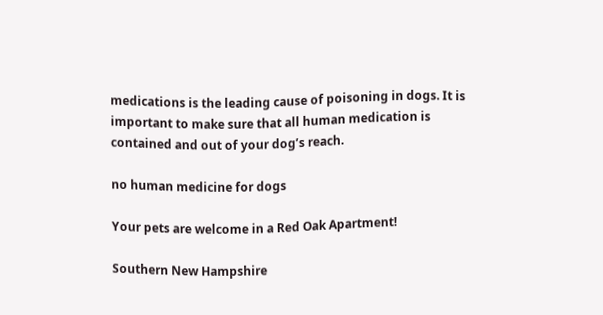medications is the leading cause of poisoning in dogs. It is important to make sure that all human medication is contained and out of your dog’s reach.

no human medicine for dogs

Your pets are welcome in a Red Oak Apartment!

Southern New Hampshire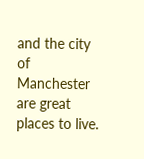and the city of Manchester are great places to live.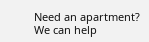Need an apartment?  We can help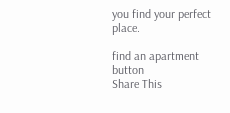you find your perfect place.

find an apartment button
Share This